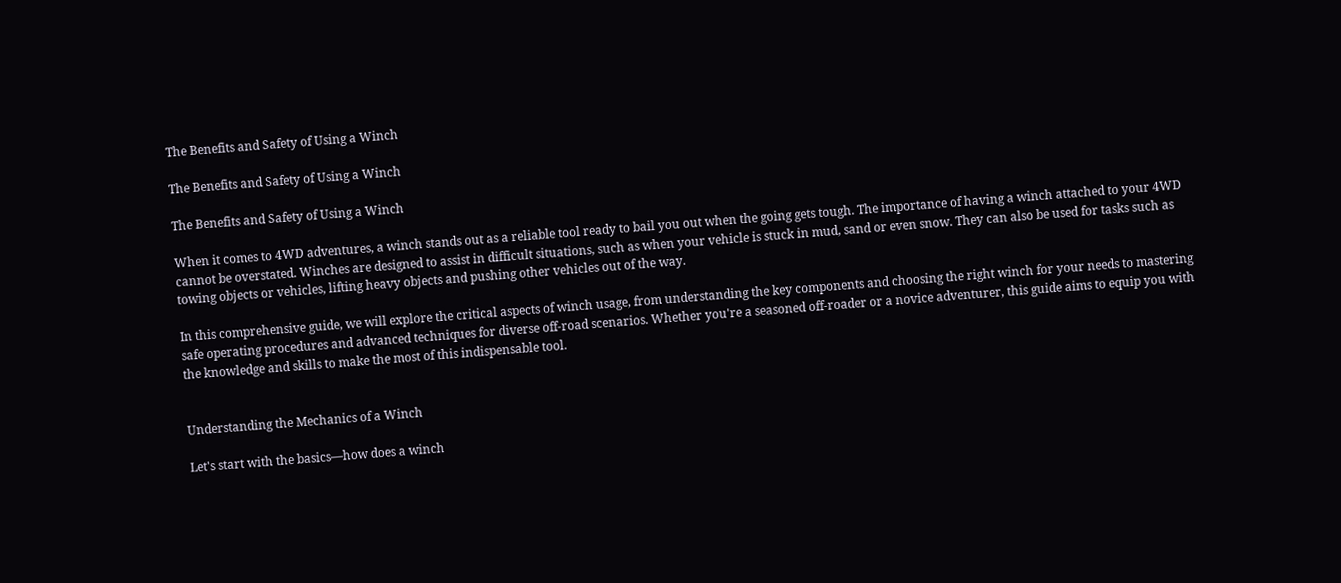The Benefits and Safety of Using a Winch

The Benefits and Safety of Using a Winch

The Benefits and Safety of Using a Winch

When it comes to 4WD adventures, a winch stands out as a reliable tool ready to bail you out when the going gets tough. The importance of having a winch attached to your 4WD cannot be overstated. Winches are designed to assist in difficult situations, such as when your vehicle is stuck in mud, sand or even snow. They can also be used for tasks such as towing objects or vehicles, lifting heavy objects and pushing other vehicles out of the way.

In this comprehensive guide, we will explore the critical aspects of winch usage, from understanding the key components and choosing the right winch for your needs to mastering safe operating procedures and advanced techniques for diverse off-road scenarios. Whether you're a seasoned off-roader or a novice adventurer, this guide aims to equip you with the knowledge and skills to make the most of this indispensable tool.


Understanding the Mechanics of a Winch

Let's start with the basics—how does a winch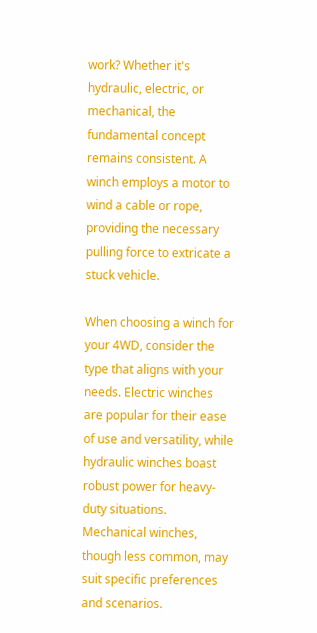work? Whether it's hydraulic, electric, or mechanical, the fundamental concept remains consistent. A winch employs a motor to wind a cable or rope, providing the necessary pulling force to extricate a stuck vehicle.

When choosing a winch for your 4WD, consider the type that aligns with your needs. Electric winches are popular for their ease of use and versatility, while hydraulic winches boast robust power for heavy-duty situations. Mechanical winches, though less common, may suit specific preferences and scenarios.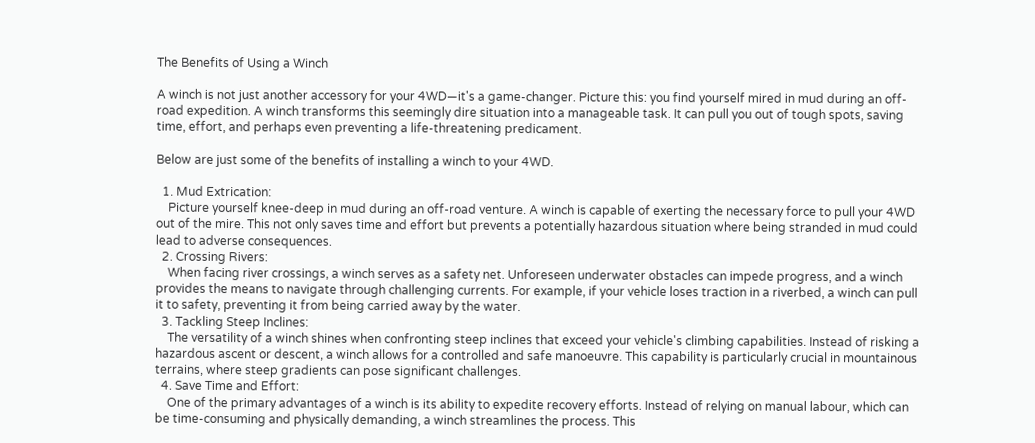The Benefits of Using a Winch

A winch is not just another accessory for your 4WD—it's a game-changer. Picture this: you find yourself mired in mud during an off-road expedition. A winch transforms this seemingly dire situation into a manageable task. It can pull you out of tough spots, saving time, effort, and perhaps even preventing a life-threatening predicament.

Below are just some of the benefits of installing a winch to your 4WD.

  1. Mud Extrication:
    Picture yourself knee-deep in mud during an off-road venture. A winch is capable of exerting the necessary force to pull your 4WD out of the mire. This not only saves time and effort but prevents a potentially hazardous situation where being stranded in mud could lead to adverse consequences.
  2. Crossing Rivers:
    When facing river crossings, a winch serves as a safety net. Unforeseen underwater obstacles can impede progress, and a winch provides the means to navigate through challenging currents. For example, if your vehicle loses traction in a riverbed, a winch can pull it to safety, preventing it from being carried away by the water.
  3. Tackling Steep Inclines:
    The versatility of a winch shines when confronting steep inclines that exceed your vehicle's climbing capabilities. Instead of risking a hazardous ascent or descent, a winch allows for a controlled and safe manoeuvre. This capability is particularly crucial in mountainous terrains, where steep gradients can pose significant challenges.
  4. Save Time and Effort:
    One of the primary advantages of a winch is its ability to expedite recovery efforts. Instead of relying on manual labour, which can be time-consuming and physically demanding, a winch streamlines the process. This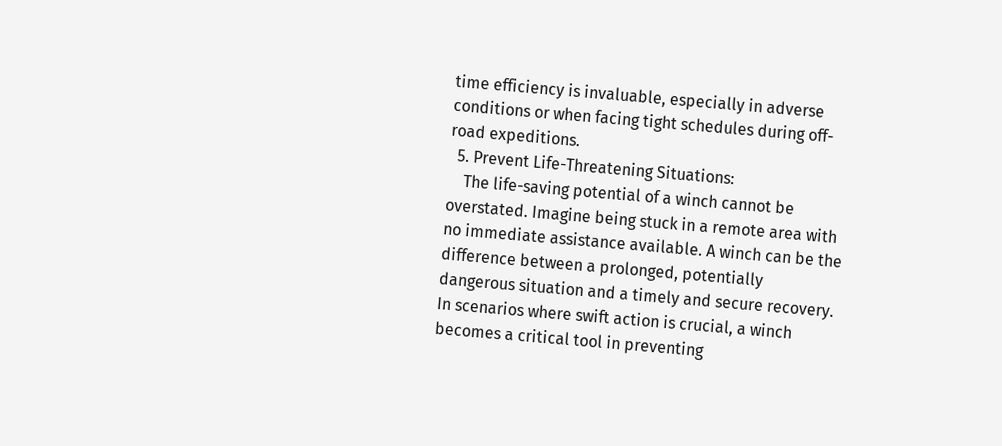time efficiency is invaluable, especially in adverse conditions or when facing tight schedules during off-road expeditions.
  5. Prevent Life-Threatening Situations:
    The life-saving potential of a winch cannot be overstated. Imagine being stuck in a remote area with no immediate assistance available. A winch can be the difference between a prolonged, potentially dangerous situation and a timely and secure recovery. In scenarios where swift action is crucial, a winch becomes a critical tool in preventing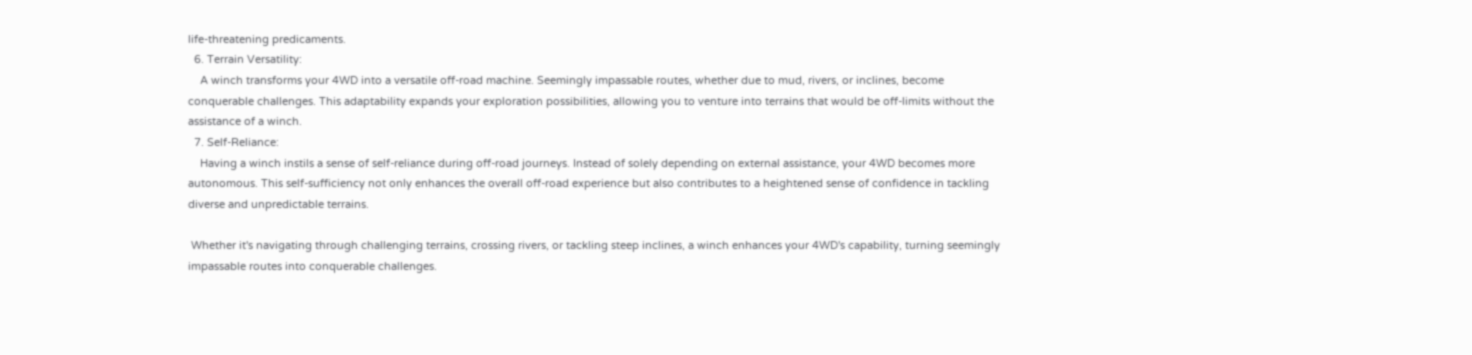life-threatening predicaments.
  6. Terrain Versatility:
    A winch transforms your 4WD into a versatile off-road machine. Seemingly impassable routes, whether due to mud, rivers, or inclines, become conquerable challenges. This adaptability expands your exploration possibilities, allowing you to venture into terrains that would be off-limits without the assistance of a winch.
  7. Self-Reliance:
    Having a winch instils a sense of self-reliance during off-road journeys. Instead of solely depending on external assistance, your 4WD becomes more autonomous. This self-sufficiency not only enhances the overall off-road experience but also contributes to a heightened sense of confidence in tackling diverse and unpredictable terrains.

 Whether it's navigating through challenging terrains, crossing rivers, or tackling steep inclines, a winch enhances your 4WD's capability, turning seemingly impassable routes into conquerable challenges.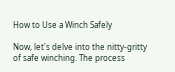How to Use a Winch Safely

Now, let's delve into the nitty-gritty of safe winching. The process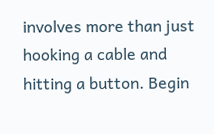involves more than just hooking a cable and hitting a button. Begin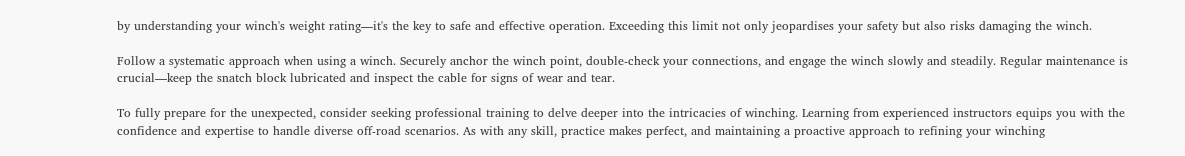by understanding your winch's weight rating—it's the key to safe and effective operation. Exceeding this limit not only jeopardises your safety but also risks damaging the winch.

Follow a systematic approach when using a winch. Securely anchor the winch point, double-check your connections, and engage the winch slowly and steadily. Regular maintenance is crucial—keep the snatch block lubricated and inspect the cable for signs of wear and tear.

To fully prepare for the unexpected, consider seeking professional training to delve deeper into the intricacies of winching. Learning from experienced instructors equips you with the confidence and expertise to handle diverse off-road scenarios. As with any skill, practice makes perfect, and maintaining a proactive approach to refining your winching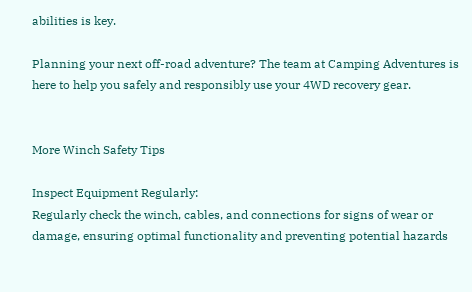abilities is key.

Planning your next off-road adventure? The team at Camping Adventures is here to help you safely and responsibly use your 4WD recovery gear.


More Winch Safety Tips

Inspect Equipment Regularly:
Regularly check the winch, cables, and connections for signs of wear or damage, ensuring optimal functionality and preventing potential hazards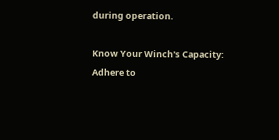during operation.

Know Your Winch's Capacity:
Adhere to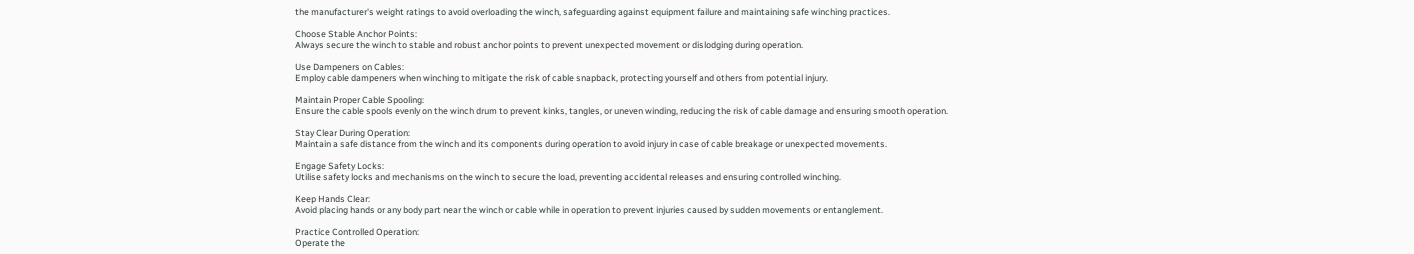the manufacturer's weight ratings to avoid overloading the winch, safeguarding against equipment failure and maintaining safe winching practices.

Choose Stable Anchor Points:
Always secure the winch to stable and robust anchor points to prevent unexpected movement or dislodging during operation.

Use Dampeners on Cables:
Employ cable dampeners when winching to mitigate the risk of cable snapback, protecting yourself and others from potential injury.

Maintain Proper Cable Spooling:
Ensure the cable spools evenly on the winch drum to prevent kinks, tangles, or uneven winding, reducing the risk of cable damage and ensuring smooth operation.

Stay Clear During Operation:
Maintain a safe distance from the winch and its components during operation to avoid injury in case of cable breakage or unexpected movements.

Engage Safety Locks:
Utilise safety locks and mechanisms on the winch to secure the load, preventing accidental releases and ensuring controlled winching.

Keep Hands Clear:
Avoid placing hands or any body part near the winch or cable while in operation to prevent injuries caused by sudden movements or entanglement.

Practice Controlled Operation:
Operate the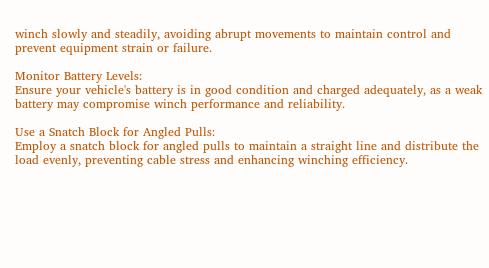winch slowly and steadily, avoiding abrupt movements to maintain control and prevent equipment strain or failure.

Monitor Battery Levels:
Ensure your vehicle's battery is in good condition and charged adequately, as a weak battery may compromise winch performance and reliability.

Use a Snatch Block for Angled Pulls:
Employ a snatch block for angled pulls to maintain a straight line and distribute the load evenly, preventing cable stress and enhancing winching efficiency.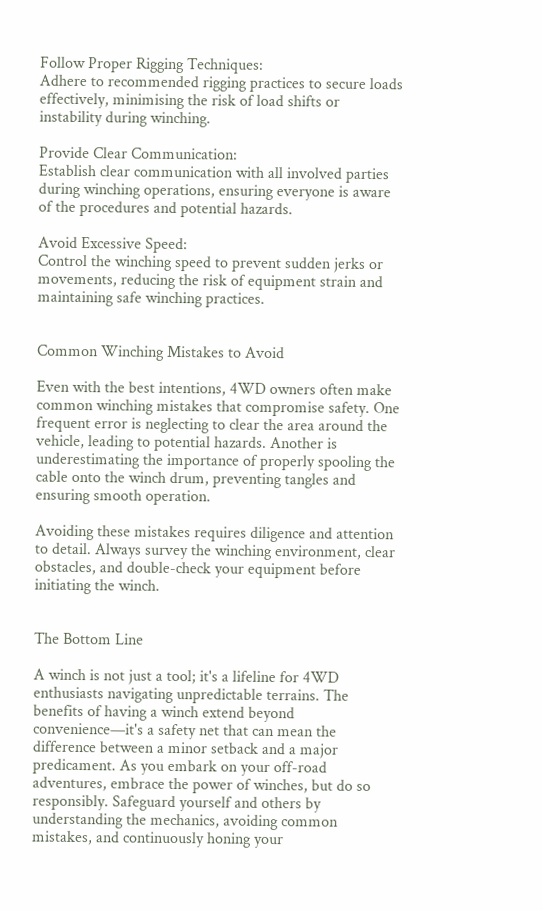Follow Proper Rigging Techniques:
Adhere to recommended rigging practices to secure loads effectively, minimising the risk of load shifts or instability during winching.

Provide Clear Communication:
Establish clear communication with all involved parties during winching operations, ensuring everyone is aware of the procedures and potential hazards.

Avoid Excessive Speed:
Control the winching speed to prevent sudden jerks or movements, reducing the risk of equipment strain and maintaining safe winching practices.


Common Winching Mistakes to Avoid

Even with the best intentions, 4WD owners often make common winching mistakes that compromise safety. One frequent error is neglecting to clear the area around the vehicle, leading to potential hazards. Another is underestimating the importance of properly spooling the cable onto the winch drum, preventing tangles and ensuring smooth operation.

Avoiding these mistakes requires diligence and attention to detail. Always survey the winching environment, clear obstacles, and double-check your equipment before initiating the winch.


The Bottom Line

A winch is not just a tool; it's a lifeline for 4WD enthusiasts navigating unpredictable terrains. The benefits of having a winch extend beyond convenience—it's a safety net that can mean the difference between a minor setback and a major predicament. As you embark on your off-road adventures, embrace the power of winches, but do so responsibly. Safeguard yourself and others by understanding the mechanics, avoiding common mistakes, and continuously honing your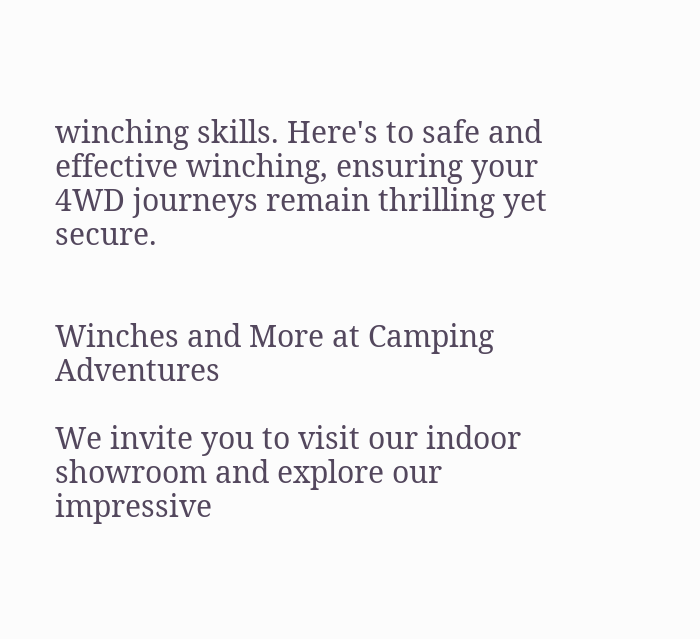winching skills. Here's to safe and effective winching, ensuring your 4WD journeys remain thrilling yet secure.


Winches and More at Camping Adventures

We invite you to visit our indoor showroom and explore our impressive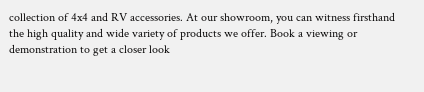collection of 4x4 and RV accessories. At our showroom, you can witness firsthand the high quality and wide variety of products we offer. Book a viewing or demonstration to get a closer look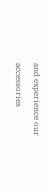and experience our accessories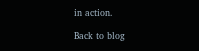in action.

Back to blog